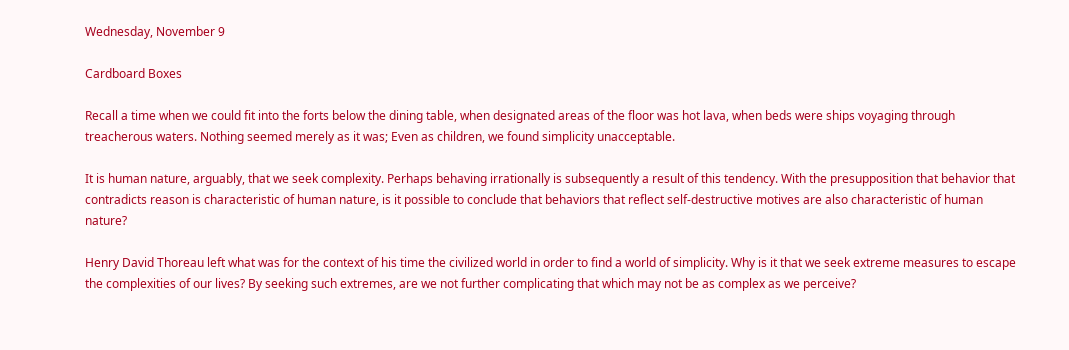Wednesday, November 9

Cardboard Boxes

Recall a time when we could fit into the forts below the dining table, when designated areas of the floor was hot lava, when beds were ships voyaging through treacherous waters. Nothing seemed merely as it was; Even as children, we found simplicity unacceptable.

It is human nature, arguably, that we seek complexity. Perhaps behaving irrationally is subsequently a result of this tendency. With the presupposition that behavior that contradicts reason is characteristic of human nature, is it possible to conclude that behaviors that reflect self-destructive motives are also characteristic of human nature?

Henry David Thoreau left what was for the context of his time the civilized world in order to find a world of simplicity. Why is it that we seek extreme measures to escape the complexities of our lives? By seeking such extremes, are we not further complicating that which may not be as complex as we perceive?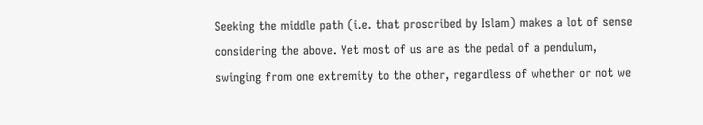Seeking the middle path (i.e. that proscribed by Islam) makes a lot of sense considering the above. Yet most of us are as the pedal of a pendulum, swinging from one extremity to the other, regardless of whether or not we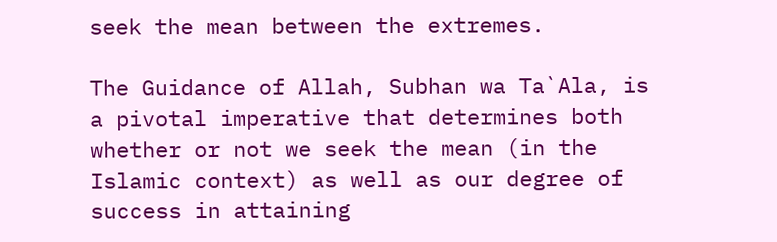seek the mean between the extremes.

The Guidance of Allah, Subhan wa Ta`Ala, is a pivotal imperative that determines both whether or not we seek the mean (in the Islamic context) as well as our degree of success in attaining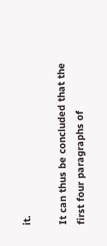it.

It can thus be concluded that the first four paragraphs of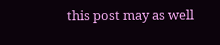this post may as well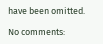have been omitted.

No comments: